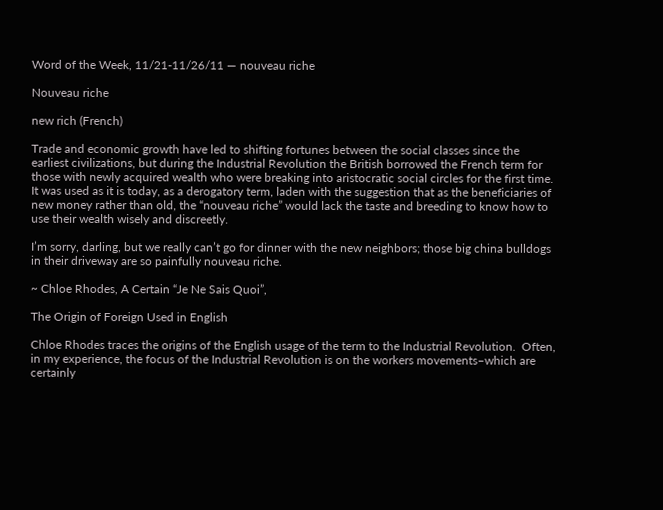Word of the Week, 11/21-11/26/11 — nouveau riche

Nouveau riche

new rich (French)

Trade and economic growth have led to shifting fortunes between the social classes since the earliest civilizations, but during the Industrial Revolution the British borrowed the French term for those with newly acquired wealth who were breaking into aristocratic social circles for the first time.  It was used as it is today, as a derogatory term, laden with the suggestion that as the beneficiaries of new money rather than old, the “nouveau riche” would lack the taste and breeding to know how to use their wealth wisely and discreetly.

I’m sorry, darling, but we really can’t go for dinner with the new neighbors; those big china bulldogs in their driveway are so painfully nouveau riche.

~ Chloe Rhodes, A Certain “Je Ne Sais Quoi”,

The Origin of Foreign Used in English

Chloe Rhodes traces the origins of the English usage of the term to the Industrial Revolution.  Often, in my experience, the focus of the Industrial Revolution is on the workers movements–which are certainly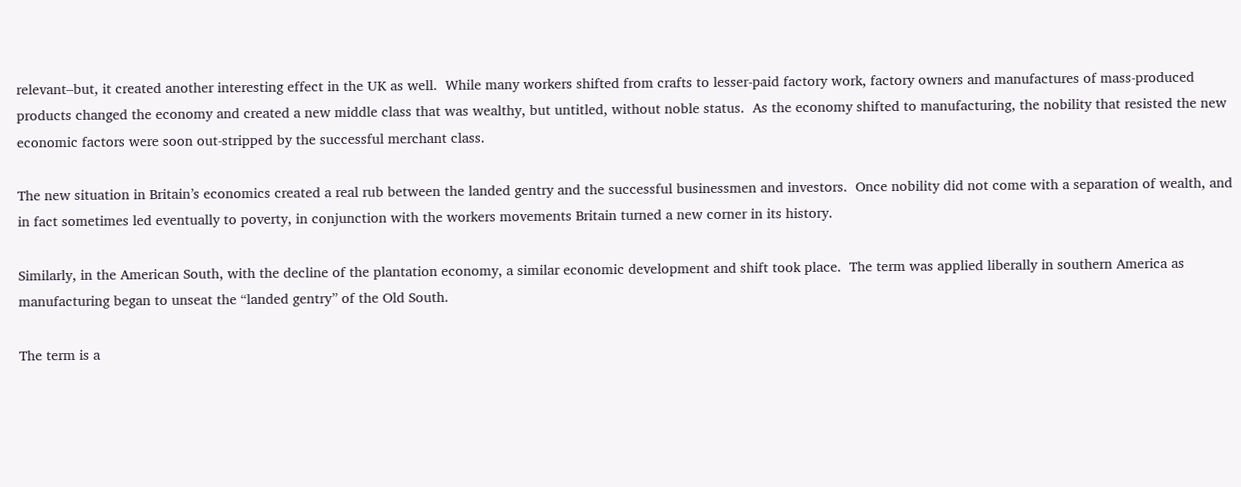relevant–but, it created another interesting effect in the UK as well.  While many workers shifted from crafts to lesser-paid factory work, factory owners and manufactures of mass-produced products changed the economy and created a new middle class that was wealthy, but untitled, without noble status.  As the economy shifted to manufacturing, the nobility that resisted the new economic factors were soon out-stripped by the successful merchant class.

The new situation in Britain’s economics created a real rub between the landed gentry and the successful businessmen and investors.  Once nobility did not come with a separation of wealth, and in fact sometimes led eventually to poverty, in conjunction with the workers movements Britain turned a new corner in its history.

Similarly, in the American South, with the decline of the plantation economy, a similar economic development and shift took place.  The term was applied liberally in southern America as manufacturing began to unseat the “landed gentry” of the Old South.

The term is a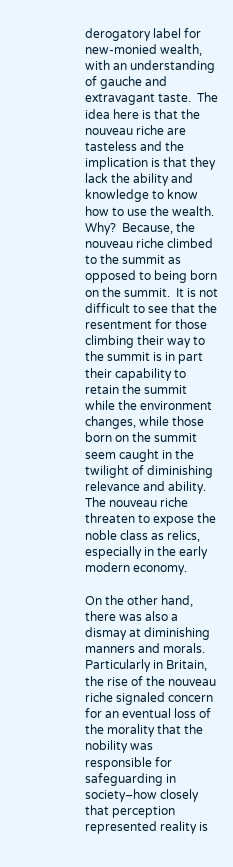derogatory label for new-monied wealth, with an understanding of gauche and extravagant taste.  The idea here is that the nouveau riche are tasteless and the implication is that they lack the ability and knowledge to know how to use the wealth.  Why?  Because, the nouveau riche climbed to the summit as opposed to being born on the summit.  It is not difficult to see that the resentment for those climbing their way to the summit is in part their capability to retain the summit while the environment changes, while those born on the summit seem caught in the twilight of diminishing relevance and ability.  The nouveau riche threaten to expose the noble class as relics, especially in the early modern economy.

On the other hand, there was also a dismay at diminishing manners and morals.  Particularly in Britain, the rise of the nouveau riche signaled concern for an eventual loss of the morality that the nobility was responsible for safeguarding in society–how closely that perception represented reality is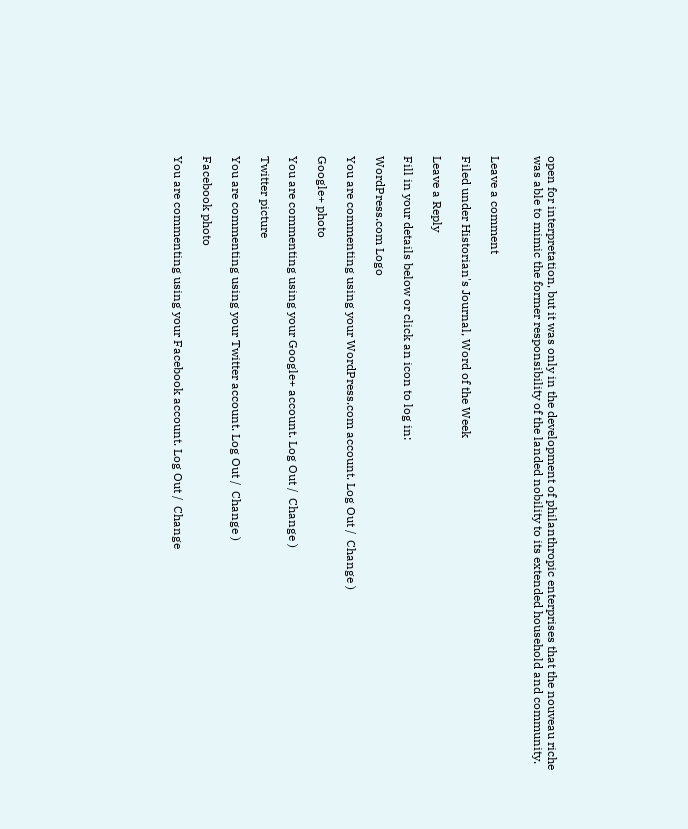open for interpretation, but it was only in the development of philanthropic enterprises that the nouveau riche was able to mimic the former responsibility of the landed nobility to its extended household and community.


Leave a comment

Filed under Historian's Journal, Word of the Week

Leave a Reply

Fill in your details below or click an icon to log in:

WordPress.com Logo

You are commenting using your WordPress.com account. Log Out /  Change )

Google+ photo

You are commenting using your Google+ account. Log Out /  Change )

Twitter picture

You are commenting using your Twitter account. Log Out /  Change )

Facebook photo

You are commenting using your Facebook account. Log Out /  Change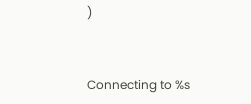)


Connecting to %s